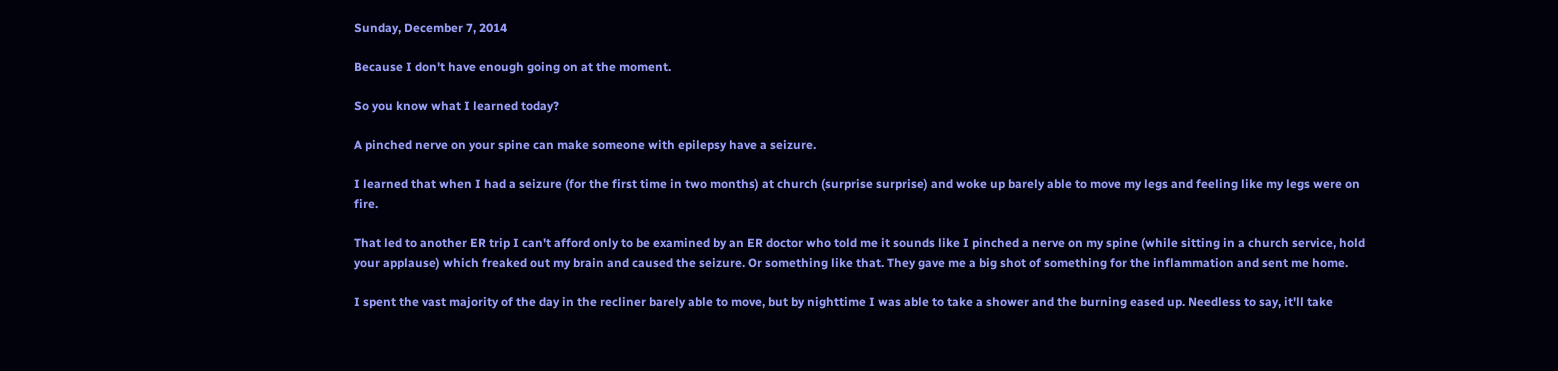Sunday, December 7, 2014

Because I don't have enough going on at the moment.

So you know what I learned today?

A pinched nerve on your spine can make someone with epilepsy have a seizure.

I learned that when I had a seizure (for the first time in two months) at church (surprise surprise) and woke up barely able to move my legs and feeling like my legs were on fire.

That led to another ER trip I can't afford only to be examined by an ER doctor who told me it sounds like I pinched a nerve on my spine (while sitting in a church service, hold your applause) which freaked out my brain and caused the seizure. Or something like that. They gave me a big shot of something for the inflammation and sent me home.

I spent the vast majority of the day in the recliner barely able to move, but by nighttime I was able to take a shower and the burning eased up. Needless to say, it'll take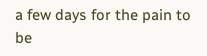a few days for the pain to be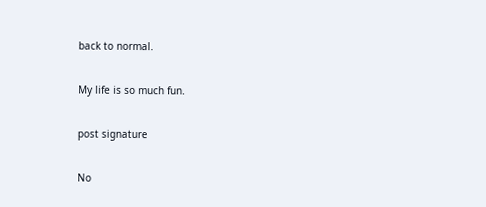back to normal.

My life is so much fun.

post signature

No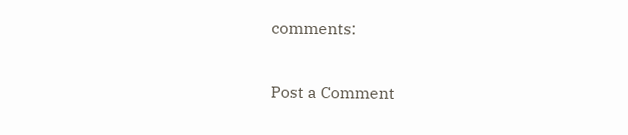comments:

Post a Comment